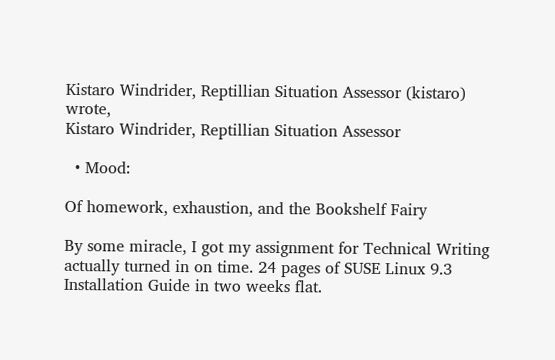Kistaro Windrider, Reptillian Situation Assessor (kistaro) wrote,
Kistaro Windrider, Reptillian Situation Assessor

  • Mood:

Of homework, exhaustion, and the Bookshelf Fairy

By some miracle, I got my assignment for Technical Writing actually turned in on time. 24 pages of SUSE Linux 9.3 Installation Guide in two weeks flat.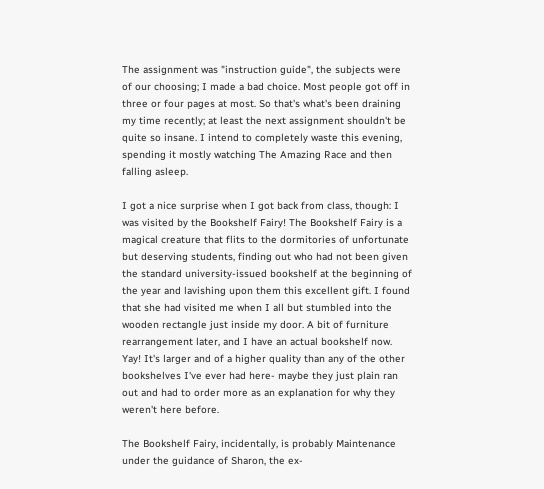The assignment was "instruction guide", the subjects were of our choosing; I made a bad choice. Most people got off in three or four pages at most. So that's what's been draining my time recently; at least the next assignment shouldn't be quite so insane. I intend to completely waste this evening, spending it mostly watching The Amazing Race and then falling asleep.

I got a nice surprise when I got back from class, though: I was visited by the Bookshelf Fairy! The Bookshelf Fairy is a magical creature that flits to the dormitories of unfortunate but deserving students, finding out who had not been given the standard university-issued bookshelf at the beginning of the year and lavishing upon them this excellent gift. I found that she had visited me when I all but stumbled into the wooden rectangle just inside my door. A bit of furniture rearrangement later, and I have an actual bookshelf now. Yay! It's larger and of a higher quality than any of the other bookshelves I've ever had here- maybe they just plain ran out and had to order more as an explanation for why they weren't here before.

The Bookshelf Fairy, incidentally, is probably Maintenance under the guidance of Sharon, the ex-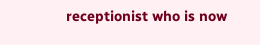receptionist who is now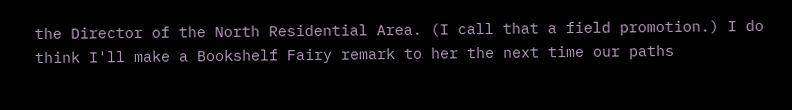the Director of the North Residential Area. (I call that a field promotion.) I do think I'll make a Bookshelf Fairy remark to her the next time our paths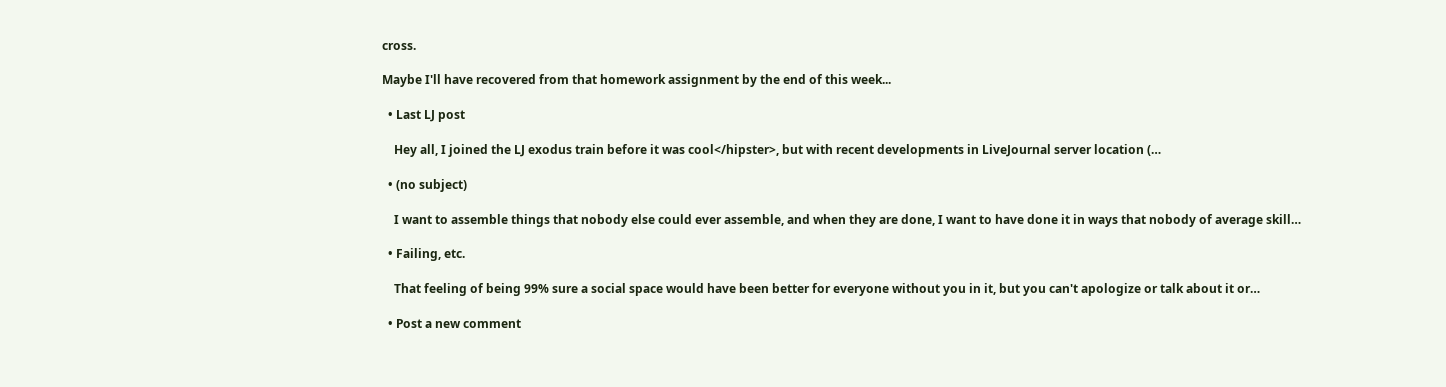cross.

Maybe I'll have recovered from that homework assignment by the end of this week...

  • Last LJ post

    Hey all, I joined the LJ exodus train before it was cool</hipster>, but with recent developments in LiveJournal server location (…

  • (no subject)

    I want to assemble things that nobody else could ever assemble, and when they are done, I want to have done it in ways that nobody of average skill…

  • Failing, etc.

    That feeling of being 99% sure a social space would have been better for everyone without you in it, but you can't apologize or talk about it or…

  • Post a new comment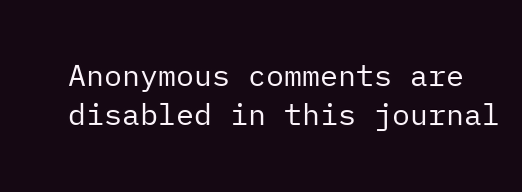Anonymous comments are disabled in this journal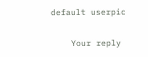default userpic

    Your reply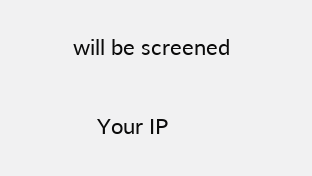will be screened

    Your IP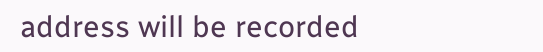address will be recorded